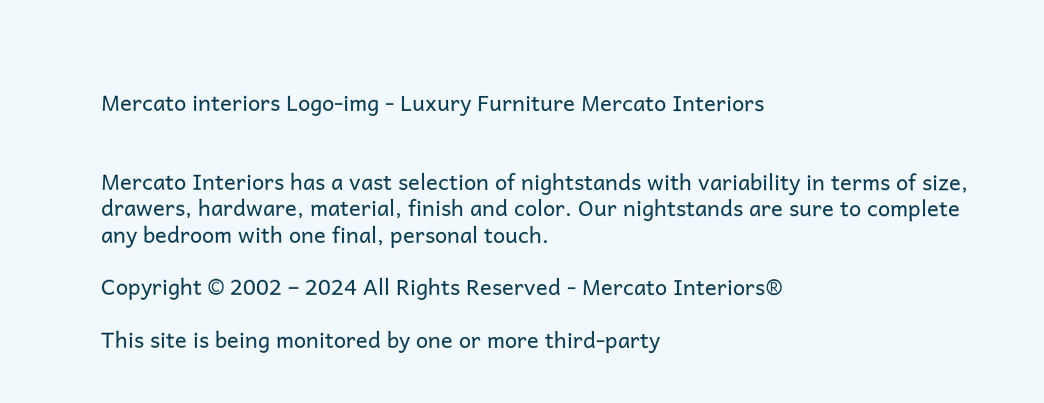Mercato interiors Logo-img - Luxury Furniture Mercato Interiors


Mercato Interiors has a vast selection of nightstands with variability in terms of size, drawers, hardware, material, finish and color. Our nightstands are sure to complete any bedroom with one final, personal touch.

Copyright © 2002 – 2024 All Rights Reserved - Mercato Interiors®

This site is being monitored by one or more third-party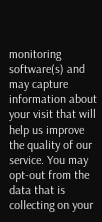monitoring software(s) and may capture information about your visit that will help us improve the quality of our service. You may opt-out from the data that is collecting on your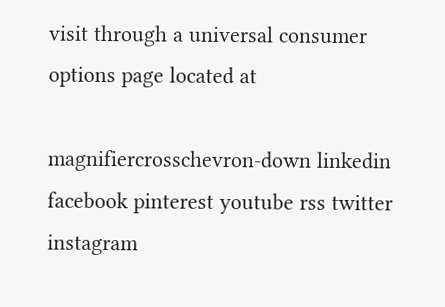visit through a universal consumer options page located at

magnifiercrosschevron-down linkedin facebook pinterest youtube rss twitter instagram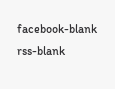facebook-blank rss-blank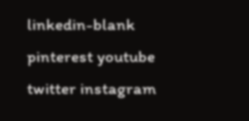linkedin-blank pinterest youtube twitter instagram